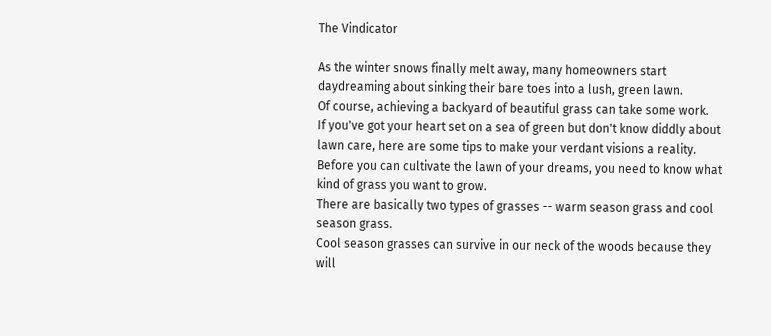The Vindicator

As the winter snows finally melt away, many homeowners start daydreaming about sinking their bare toes into a lush, green lawn.
Of course, achieving a backyard of beautiful grass can take some work.
If you've got your heart set on a sea of green but don't know diddly about lawn care, here are some tips to make your verdant visions a reality.
Before you can cultivate the lawn of your dreams, you need to know what kind of grass you want to grow.
There are basically two types of grasses -- warm season grass and cool season grass.
Cool season grasses can survive in our neck of the woods because they will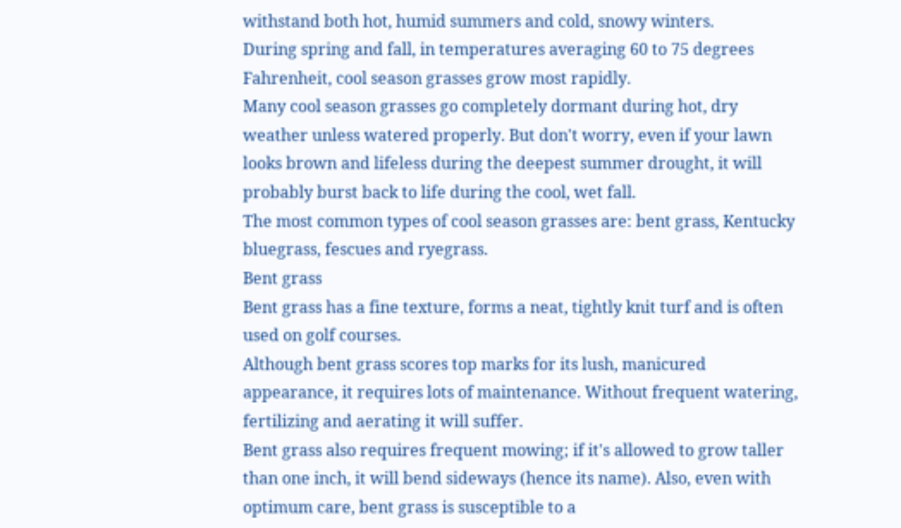withstand both hot, humid summers and cold, snowy winters.
During spring and fall, in temperatures averaging 60 to 75 degrees Fahrenheit, cool season grasses grow most rapidly.
Many cool season grasses go completely dormant during hot, dry weather unless watered properly. But don't worry, even if your lawn looks brown and lifeless during the deepest summer drought, it will probably burst back to life during the cool, wet fall.
The most common types of cool season grasses are: bent grass, Kentucky bluegrass, fescues and ryegrass.
Bent grass
Bent grass has a fine texture, forms a neat, tightly knit turf and is often used on golf courses.
Although bent grass scores top marks for its lush, manicured appearance, it requires lots of maintenance. Without frequent watering, fertilizing and aerating it will suffer.
Bent grass also requires frequent mowing; if it's allowed to grow taller than one inch, it will bend sideways (hence its name). Also, even with optimum care, bent grass is susceptible to a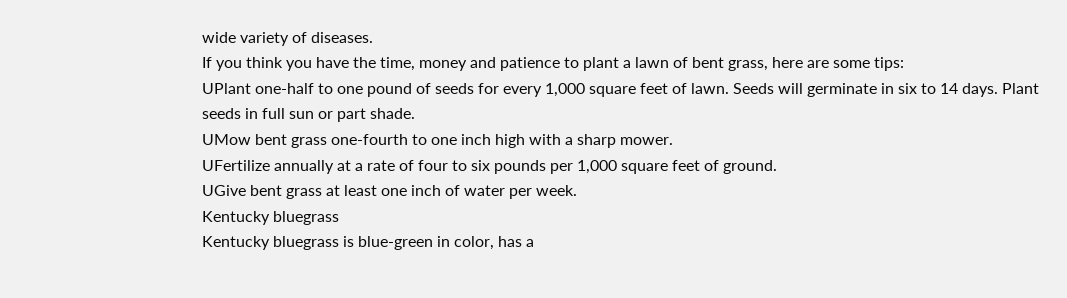wide variety of diseases.
If you think you have the time, money and patience to plant a lawn of bent grass, here are some tips:
UPlant one-half to one pound of seeds for every 1,000 square feet of lawn. Seeds will germinate in six to 14 days. Plant seeds in full sun or part shade.
UMow bent grass one-fourth to one inch high with a sharp mower.
UFertilize annually at a rate of four to six pounds per 1,000 square feet of ground.
UGive bent grass at least one inch of water per week.
Kentucky bluegrass
Kentucky bluegrass is blue-green in color, has a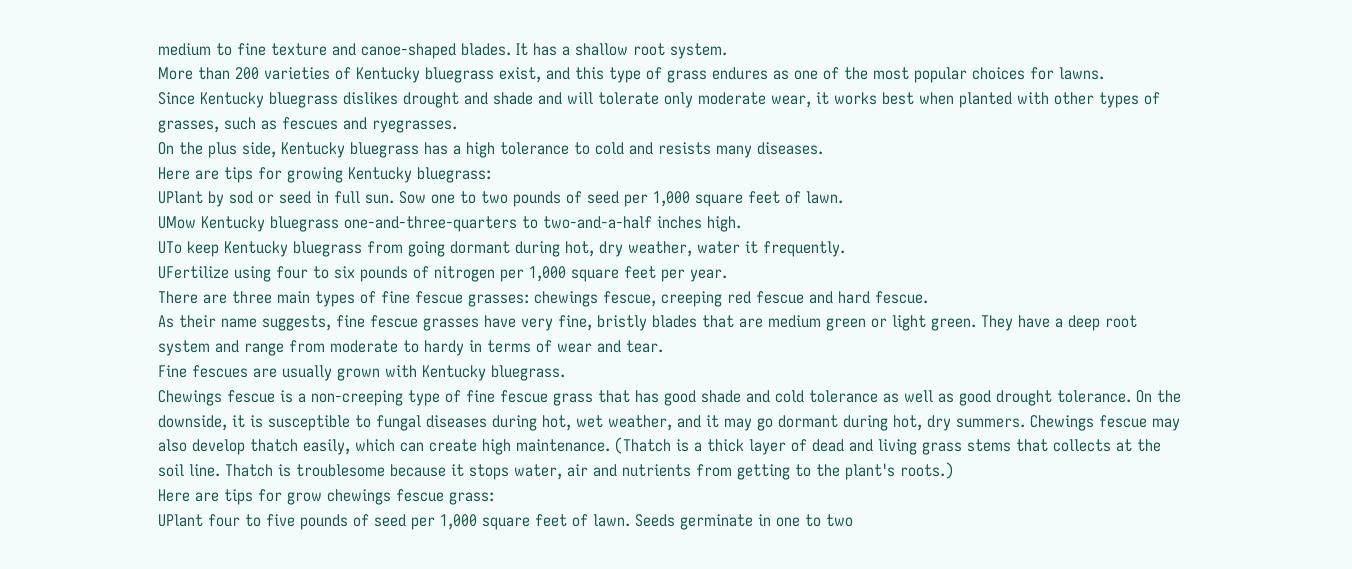medium to fine texture and canoe-shaped blades. It has a shallow root system.
More than 200 varieties of Kentucky bluegrass exist, and this type of grass endures as one of the most popular choices for lawns.
Since Kentucky bluegrass dislikes drought and shade and will tolerate only moderate wear, it works best when planted with other types of grasses, such as fescues and ryegrasses.
On the plus side, Kentucky bluegrass has a high tolerance to cold and resists many diseases.
Here are tips for growing Kentucky bluegrass:
UPlant by sod or seed in full sun. Sow one to two pounds of seed per 1,000 square feet of lawn.
UMow Kentucky bluegrass one-and-three-quarters to two-and-a-half inches high.
UTo keep Kentucky bluegrass from going dormant during hot, dry weather, water it frequently.
UFertilize using four to six pounds of nitrogen per 1,000 square feet per year.
There are three main types of fine fescue grasses: chewings fescue, creeping red fescue and hard fescue.
As their name suggests, fine fescue grasses have very fine, bristly blades that are medium green or light green. They have a deep root system and range from moderate to hardy in terms of wear and tear.
Fine fescues are usually grown with Kentucky bluegrass.
Chewings fescue is a non-creeping type of fine fescue grass that has good shade and cold tolerance as well as good drought tolerance. On the downside, it is susceptible to fungal diseases during hot, wet weather, and it may go dormant during hot, dry summers. Chewings fescue may also develop thatch easily, which can create high maintenance. (Thatch is a thick layer of dead and living grass stems that collects at the soil line. Thatch is troublesome because it stops water, air and nutrients from getting to the plant's roots.)
Here are tips for grow chewings fescue grass:
UPlant four to five pounds of seed per 1,000 square feet of lawn. Seeds germinate in one to two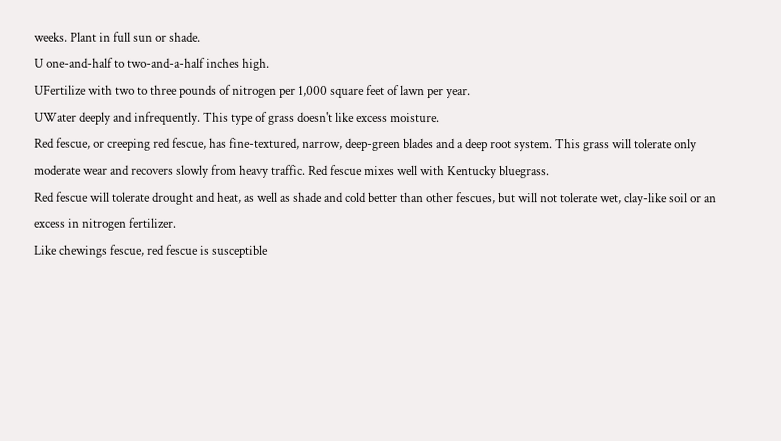weeks. Plant in full sun or shade.
U one-and-half to two-and-a-half inches high.
UFertilize with two to three pounds of nitrogen per 1,000 square feet of lawn per year.
UWater deeply and infrequently. This type of grass doesn't like excess moisture.
Red fescue, or creeping red fescue, has fine-textured, narrow, deep-green blades and a deep root system. This grass will tolerate only moderate wear and recovers slowly from heavy traffic. Red fescue mixes well with Kentucky bluegrass.
Red fescue will tolerate drought and heat, as well as shade and cold better than other fescues, but will not tolerate wet, clay-like soil or an excess in nitrogen fertilizer.
Like chewings fescue, red fescue is susceptible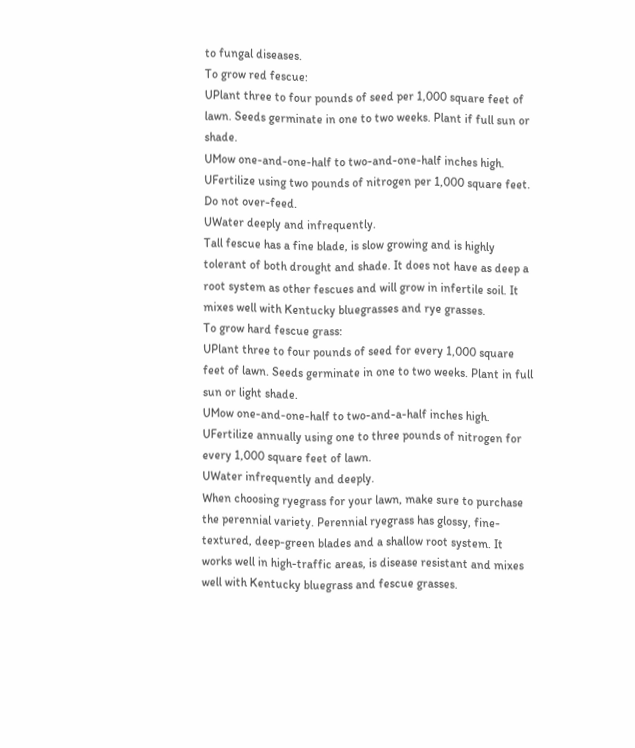to fungal diseases.
To grow red fescue:
UPlant three to four pounds of seed per 1,000 square feet of lawn. Seeds germinate in one to two weeks. Plant if full sun or shade.
UMow one-and-one-half to two-and-one-half inches high.
UFertilize using two pounds of nitrogen per 1,000 square feet. Do not over-feed.
UWater deeply and infrequently.
Tall fescue has a fine blade, is slow growing and is highly tolerant of both drought and shade. It does not have as deep a root system as other fescues and will grow in infertile soil. It mixes well with Kentucky bluegrasses and rye grasses.
To grow hard fescue grass:
UPlant three to four pounds of seed for every 1,000 square feet of lawn. Seeds germinate in one to two weeks. Plant in full sun or light shade.
UMow one-and-one-half to two-and-a-half inches high.
UFertilize annually using one to three pounds of nitrogen for every 1,000 square feet of lawn.
UWater infrequently and deeply.
When choosing ryegrass for your lawn, make sure to purchase the perennial variety. Perennial ryegrass has glossy, fine-textured, deep-green blades and a shallow root system. It works well in high-traffic areas, is disease resistant and mixes well with Kentucky bluegrass and fescue grasses.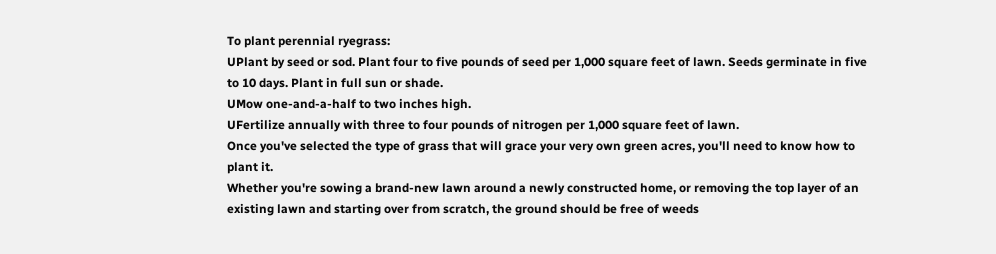To plant perennial ryegrass:
UPlant by seed or sod. Plant four to five pounds of seed per 1,000 square feet of lawn. Seeds germinate in five to 10 days. Plant in full sun or shade.
UMow one-and-a-half to two inches high.
UFertilize annually with three to four pounds of nitrogen per 1,000 square feet of lawn.
Once you've selected the type of grass that will grace your very own green acres, you'll need to know how to plant it.
Whether you're sowing a brand-new lawn around a newly constructed home, or removing the top layer of an existing lawn and starting over from scratch, the ground should be free of weeds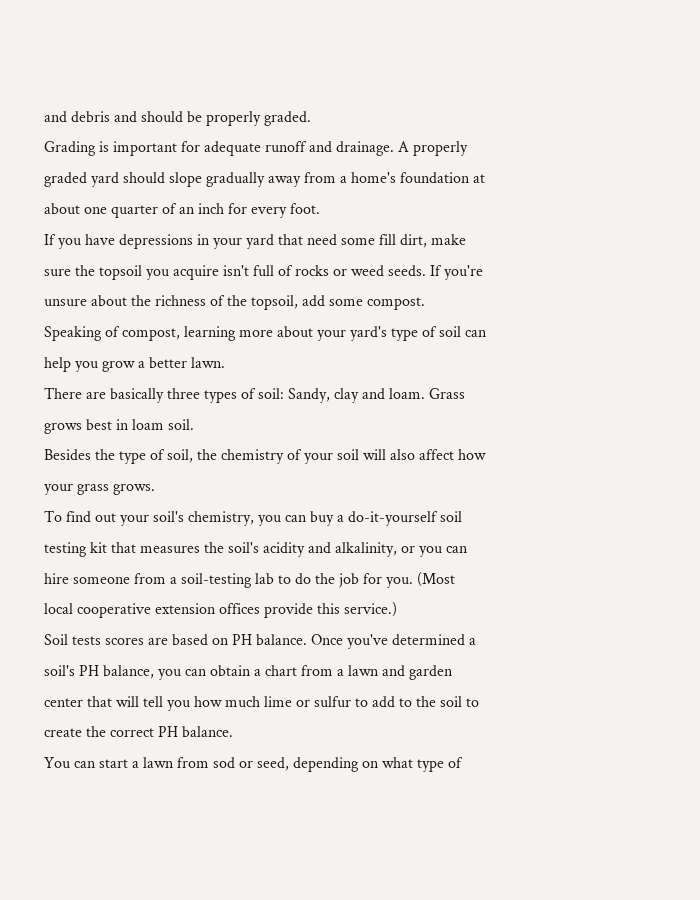and debris and should be properly graded.
Grading is important for adequate runoff and drainage. A properly graded yard should slope gradually away from a home's foundation at about one quarter of an inch for every foot.
If you have depressions in your yard that need some fill dirt, make sure the topsoil you acquire isn't full of rocks or weed seeds. If you're unsure about the richness of the topsoil, add some compost.
Speaking of compost, learning more about your yard's type of soil can help you grow a better lawn.
There are basically three types of soil: Sandy, clay and loam. Grass grows best in loam soil.
Besides the type of soil, the chemistry of your soil will also affect how your grass grows.
To find out your soil's chemistry, you can buy a do-it-yourself soil testing kit that measures the soil's acidity and alkalinity, or you can hire someone from a soil-testing lab to do the job for you. (Most local cooperative extension offices provide this service.)
Soil tests scores are based on PH balance. Once you've determined a soil's PH balance, you can obtain a chart from a lawn and garden center that will tell you how much lime or sulfur to add to the soil to create the correct PH balance.
You can start a lawn from sod or seed, depending on what type of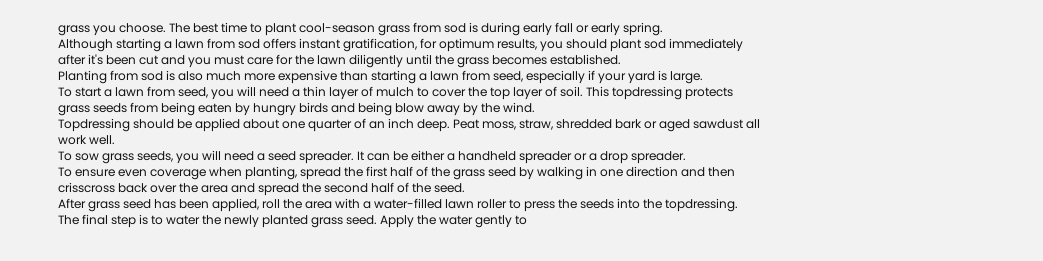grass you choose. The best time to plant cool-season grass from sod is during early fall or early spring.
Although starting a lawn from sod offers instant gratification, for optimum results, you should plant sod immediately after it's been cut and you must care for the lawn diligently until the grass becomes established.
Planting from sod is also much more expensive than starting a lawn from seed, especially if your yard is large.
To start a lawn from seed, you will need a thin layer of mulch to cover the top layer of soil. This topdressing protects grass seeds from being eaten by hungry birds and being blow away by the wind.
Topdressing should be applied about one quarter of an inch deep. Peat moss, straw, shredded bark or aged sawdust all work well.
To sow grass seeds, you will need a seed spreader. It can be either a handheld spreader or a drop spreader.
To ensure even coverage when planting, spread the first half of the grass seed by walking in one direction and then crisscross back over the area and spread the second half of the seed.
After grass seed has been applied, roll the area with a water-filled lawn roller to press the seeds into the topdressing.
The final step is to water the newly planted grass seed. Apply the water gently to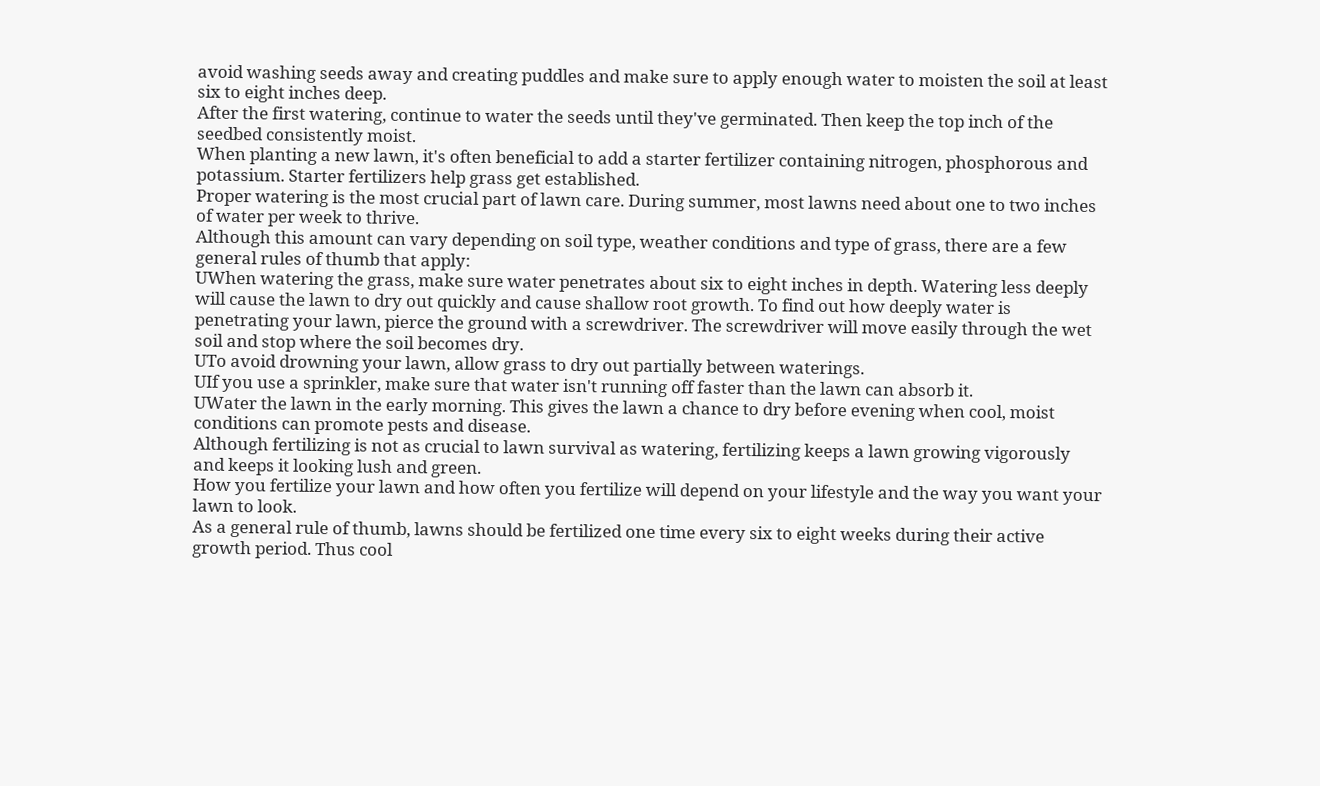avoid washing seeds away and creating puddles and make sure to apply enough water to moisten the soil at least six to eight inches deep.
After the first watering, continue to water the seeds until they've germinated. Then keep the top inch of the seedbed consistently moist.
When planting a new lawn, it's often beneficial to add a starter fertilizer containing nitrogen, phosphorous and potassium. Starter fertilizers help grass get established.
Proper watering is the most crucial part of lawn care. During summer, most lawns need about one to two inches of water per week to thrive.
Although this amount can vary depending on soil type, weather conditions and type of grass, there are a few general rules of thumb that apply:
UWhen watering the grass, make sure water penetrates about six to eight inches in depth. Watering less deeply will cause the lawn to dry out quickly and cause shallow root growth. To find out how deeply water is penetrating your lawn, pierce the ground with a screwdriver. The screwdriver will move easily through the wet soil and stop where the soil becomes dry.
UTo avoid drowning your lawn, allow grass to dry out partially between waterings.
UIf you use a sprinkler, make sure that water isn't running off faster than the lawn can absorb it.
UWater the lawn in the early morning. This gives the lawn a chance to dry before evening when cool, moist conditions can promote pests and disease.
Although fertilizing is not as crucial to lawn survival as watering, fertilizing keeps a lawn growing vigorously and keeps it looking lush and green.
How you fertilize your lawn and how often you fertilize will depend on your lifestyle and the way you want your lawn to look.
As a general rule of thumb, lawns should be fertilized one time every six to eight weeks during their active growth period. Thus cool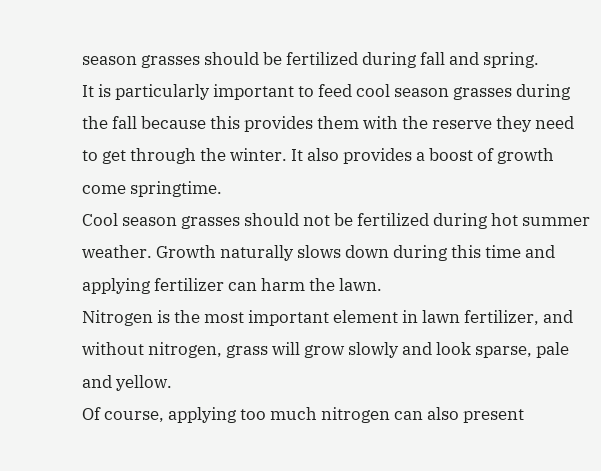season grasses should be fertilized during fall and spring.
It is particularly important to feed cool season grasses during the fall because this provides them with the reserve they need to get through the winter. It also provides a boost of growth come springtime.
Cool season grasses should not be fertilized during hot summer weather. Growth naturally slows down during this time and applying fertilizer can harm the lawn.
Nitrogen is the most important element in lawn fertilizer, and without nitrogen, grass will grow slowly and look sparse, pale and yellow.
Of course, applying too much nitrogen can also present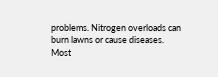problems. Nitrogen overloads can burn lawns or cause diseases.
Most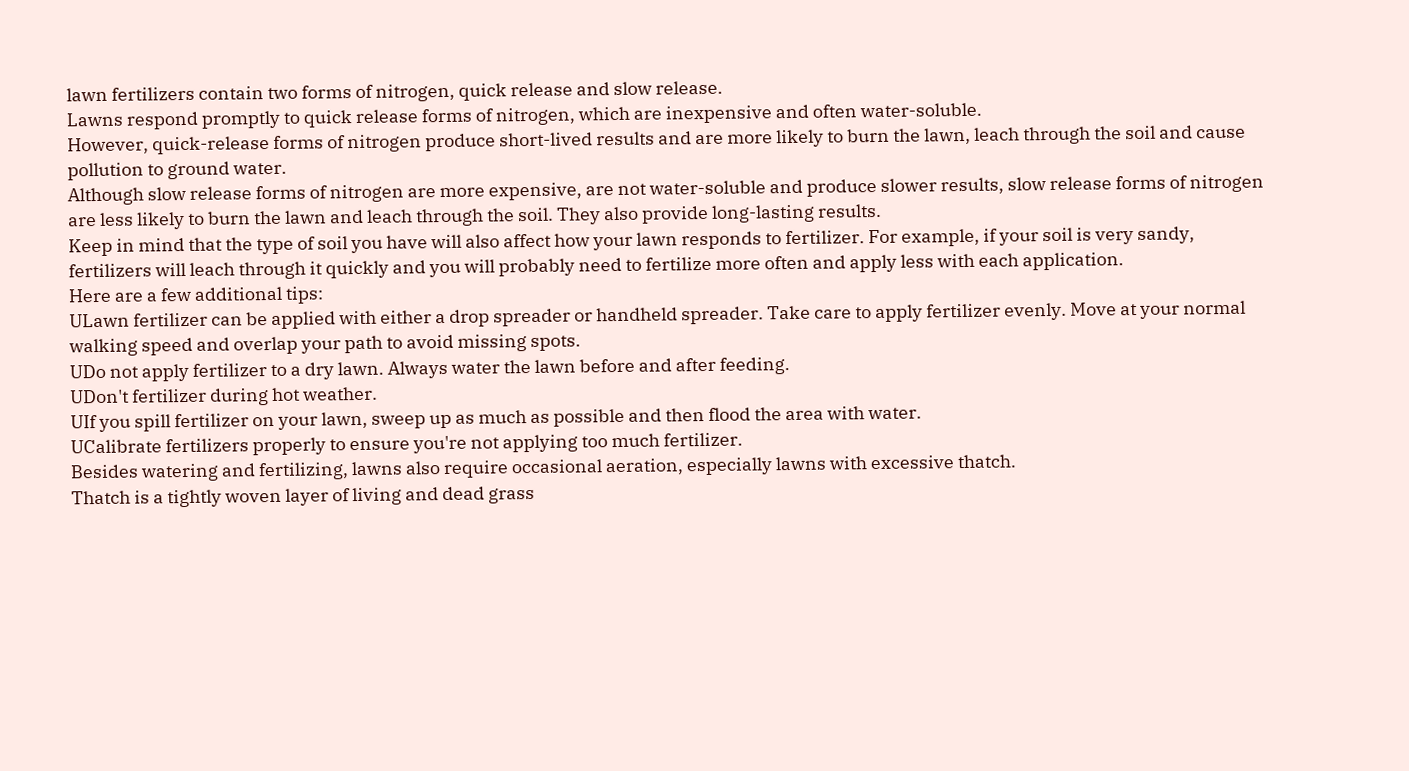lawn fertilizers contain two forms of nitrogen, quick release and slow release.
Lawns respond promptly to quick release forms of nitrogen, which are inexpensive and often water-soluble.
However, quick-release forms of nitrogen produce short-lived results and are more likely to burn the lawn, leach through the soil and cause pollution to ground water.
Although slow release forms of nitrogen are more expensive, are not water-soluble and produce slower results, slow release forms of nitrogen are less likely to burn the lawn and leach through the soil. They also provide long-lasting results.
Keep in mind that the type of soil you have will also affect how your lawn responds to fertilizer. For example, if your soil is very sandy, fertilizers will leach through it quickly and you will probably need to fertilize more often and apply less with each application.
Here are a few additional tips:
ULawn fertilizer can be applied with either a drop spreader or handheld spreader. Take care to apply fertilizer evenly. Move at your normal walking speed and overlap your path to avoid missing spots.
UDo not apply fertilizer to a dry lawn. Always water the lawn before and after feeding.
UDon't fertilizer during hot weather.
UIf you spill fertilizer on your lawn, sweep up as much as possible and then flood the area with water.
UCalibrate fertilizers properly to ensure you're not applying too much fertilizer.
Besides watering and fertilizing, lawns also require occasional aeration, especially lawns with excessive thatch.
Thatch is a tightly woven layer of living and dead grass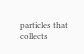particles that collects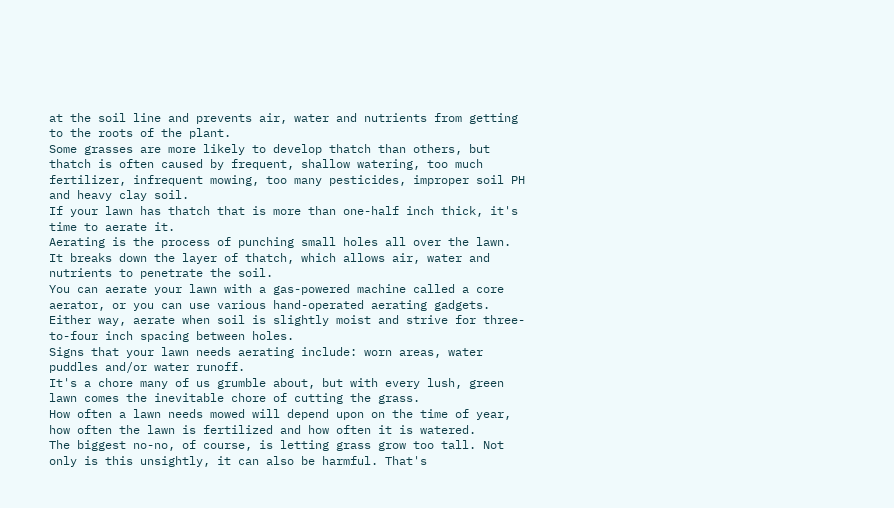at the soil line and prevents air, water and nutrients from getting to the roots of the plant.
Some grasses are more likely to develop thatch than others, but thatch is often caused by frequent, shallow watering, too much fertilizer, infrequent mowing, too many pesticides, improper soil PH and heavy clay soil.
If your lawn has thatch that is more than one-half inch thick, it's time to aerate it.
Aerating is the process of punching small holes all over the lawn. It breaks down the layer of thatch, which allows air, water and nutrients to penetrate the soil.
You can aerate your lawn with a gas-powered machine called a core aerator, or you can use various hand-operated aerating gadgets. Either way, aerate when soil is slightly moist and strive for three-to-four inch spacing between holes.
Signs that your lawn needs aerating include: worn areas, water puddles and/or water runoff.
It's a chore many of us grumble about, but with every lush, green lawn comes the inevitable chore of cutting the grass.
How often a lawn needs mowed will depend upon on the time of year, how often the lawn is fertilized and how often it is watered.
The biggest no-no, of course, is letting grass grow too tall. Not only is this unsightly, it can also be harmful. That's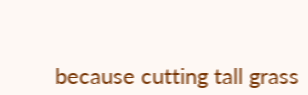because cutting tall grass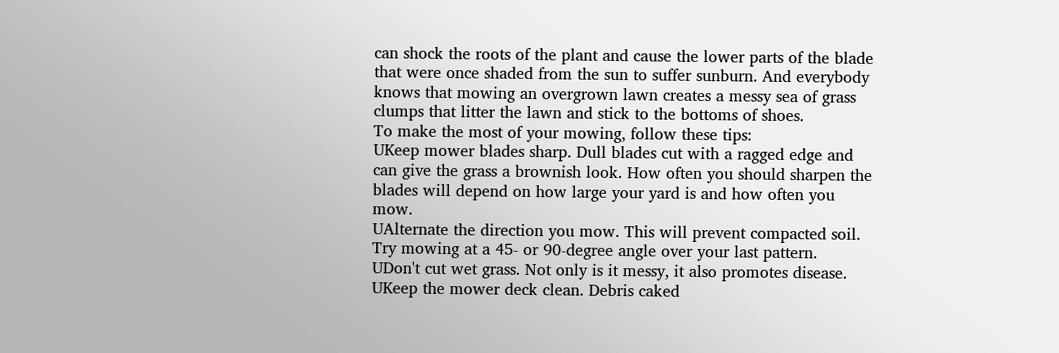can shock the roots of the plant and cause the lower parts of the blade that were once shaded from the sun to suffer sunburn. And everybody knows that mowing an overgrown lawn creates a messy sea of grass clumps that litter the lawn and stick to the bottoms of shoes.
To make the most of your mowing, follow these tips:
UKeep mower blades sharp. Dull blades cut with a ragged edge and can give the grass a brownish look. How often you should sharpen the blades will depend on how large your yard is and how often you mow.
UAlternate the direction you mow. This will prevent compacted soil. Try mowing at a 45- or 90-degree angle over your last pattern.
UDon't cut wet grass. Not only is it messy, it also promotes disease.
UKeep the mower deck clean. Debris caked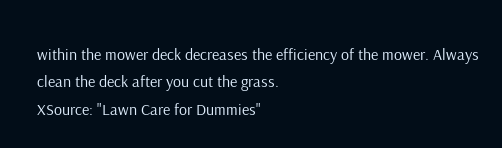within the mower deck decreases the efficiency of the mower. Always clean the deck after you cut the grass.
XSource: "Lawn Care for Dummies"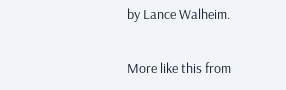by Lance Walheim.

More like this from